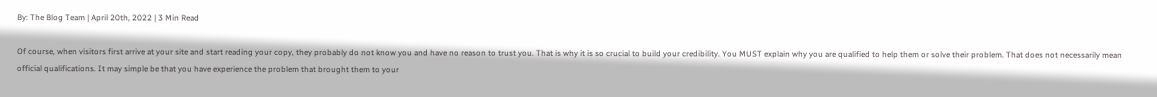By: The Blog Team | April 20th, 2022 | 3 Min Read

Of course, when visitors first arrive at your site and start reading your copy, they probably do not know you and have no reason to trust you. That is why it is so crucial to build your credibility. You MUST explain why you are qualified to help them or solve their problem. That does not necessarily mean official qualifications. It may simple be that you have experience the problem that brought them to your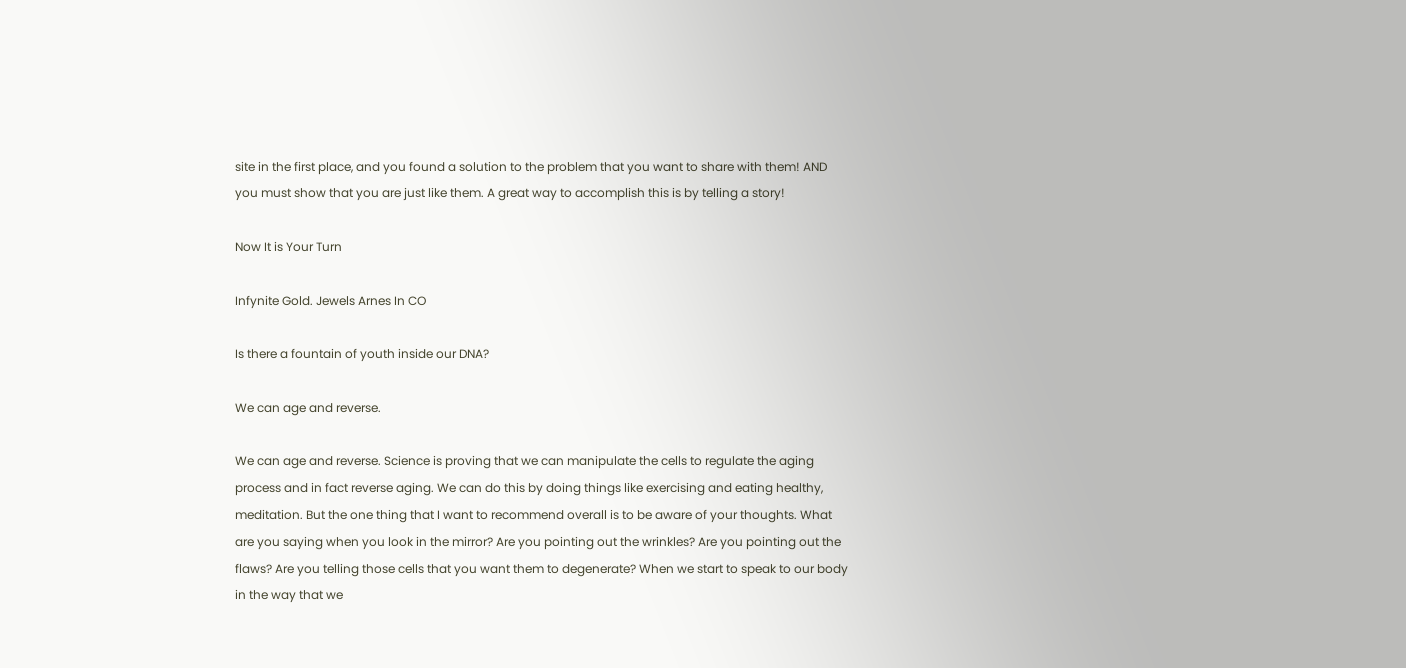site in the first place, and you found a solution to the problem that you want to share with them! AND you must show that you are just like them. A great way to accomplish this is by telling a story!

Now It is Your Turn

Infynite Gold. Jewels Arnes In CO

Is there a fountain of youth inside our DNA?

We can age and reverse.

We can age and reverse. Science is proving that we can manipulate the cells to regulate the aging process and in fact reverse aging. We can do this by doing things like exercising and eating healthy, meditation. But the one thing that I want to recommend overall is to be aware of your thoughts. What are you saying when you look in the mirror? Are you pointing out the wrinkles? Are you pointing out the flaws? Are you telling those cells that you want them to degenerate? When we start to speak to our body in the way that we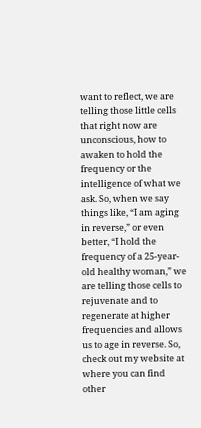want to reflect, we are telling those little cells that right now are unconscious, how to awaken to hold the frequency or the intelligence of what we ask. So, when we say things like, “I am aging in reverse,” or even better, “I hold the frequency of a 25-year-old healthy woman,” we are telling those cells to rejuvenate and to regenerate at higher frequencies and allows us to age in reverse. So, check out my website at where you can find other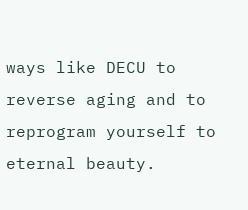ways like DECU to reverse aging and to reprogram yourself to eternal beauty.